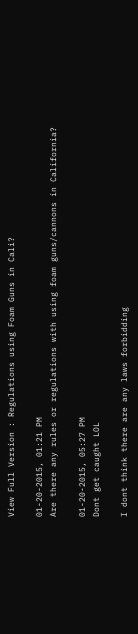View Full Version : Regulations using Foam Guns in Cali?

01-20-2015, 01:21 PM
Are there any rules or regulations with using foam guns/cannons in California?

01-20-2015, 05:27 PM
Dont get caught LOL

I dont think there are any laws forbidding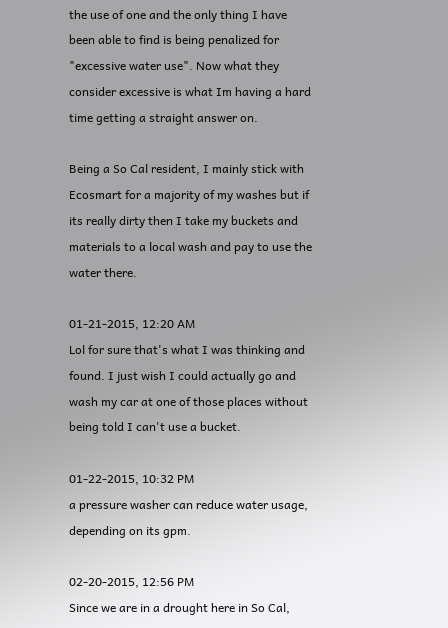the use of one and the only thing I have been able to find is being penalized for "excessive water use". Now what they consider excessive is what Im having a hard time getting a straight answer on.

Being a So Cal resident, I mainly stick with Ecosmart for a majority of my washes but if its really dirty then I take my buckets and materials to a local wash and pay to use the water there.

01-21-2015, 12:20 AM
Lol for sure that's what I was thinking and found. I just wish I could actually go and wash my car at one of those places without being told I can't use a bucket.

01-22-2015, 10:32 PM
a pressure washer can reduce water usage, depending on its gpm.

02-20-2015, 12:56 PM
Since we are in a drought here in So Cal,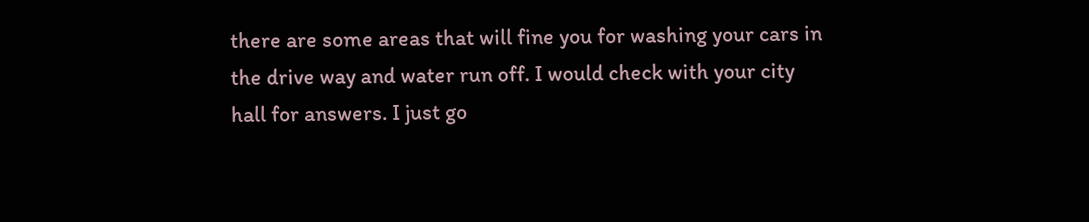there are some areas that will fine you for washing your cars in the drive way and water run off. I would check with your city hall for answers. I just go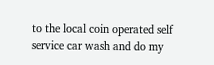to the local coin operated self service car wash and do my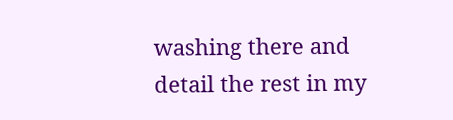washing there and detail the rest in my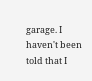garage. I haven't been told that I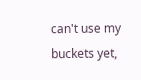can't use my buckets yet,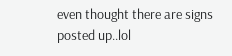even thought there are signs posted up..lol